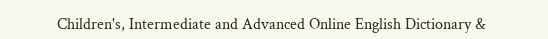Children's, Intermediate and Advanced Online English Dictionary &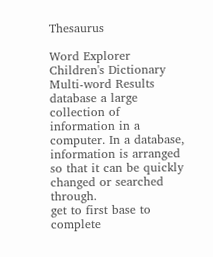Thesaurus

Word Explorer
Children's Dictionary
Multi-word Results
database a large collection of information in a computer. In a database, information is arranged so that it can be quickly changed or searched through.
get to first base to complete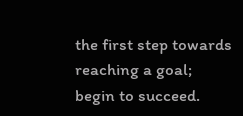the first step towards reaching a goal; begin to succeed.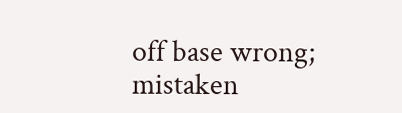off base wrong; mistaken